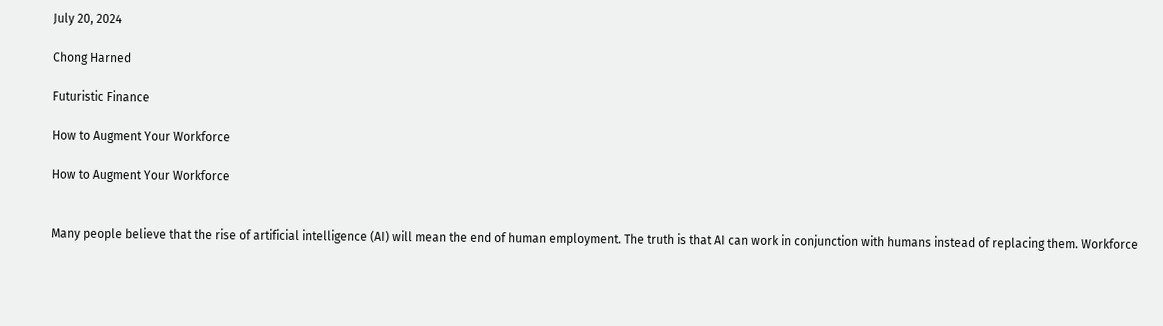July 20, 2024

Chong Harned

Futuristic Finance

How to Augment Your Workforce

How to Augment Your Workforce


Many people believe that the rise of artificial intelligence (AI) will mean the end of human employment. The truth is that AI can work in conjunction with humans instead of replacing them. Workforce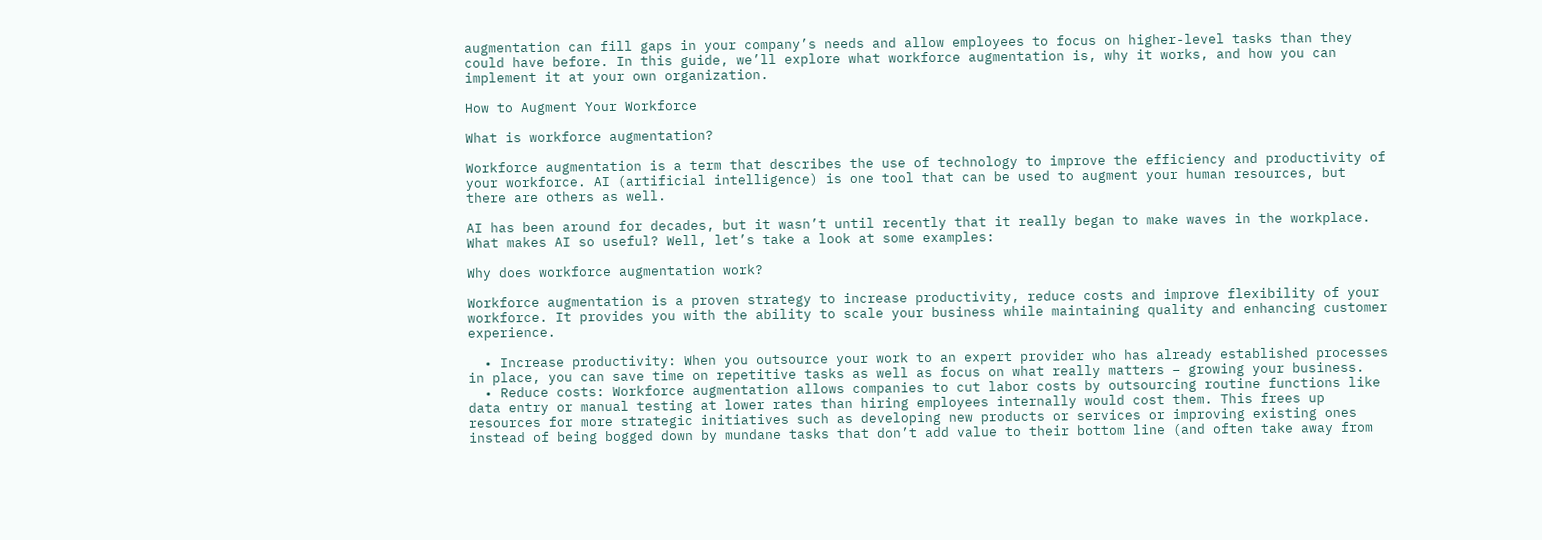augmentation can fill gaps in your company’s needs and allow employees to focus on higher-level tasks than they could have before. In this guide, we’ll explore what workforce augmentation is, why it works, and how you can implement it at your own organization.

How to Augment Your Workforce

What is workforce augmentation?

Workforce augmentation is a term that describes the use of technology to improve the efficiency and productivity of your workforce. AI (artificial intelligence) is one tool that can be used to augment your human resources, but there are others as well.

AI has been around for decades, but it wasn’t until recently that it really began to make waves in the workplace. What makes AI so useful? Well, let’s take a look at some examples:

Why does workforce augmentation work?

Workforce augmentation is a proven strategy to increase productivity, reduce costs and improve flexibility of your workforce. It provides you with the ability to scale your business while maintaining quality and enhancing customer experience.

  • Increase productivity: When you outsource your work to an expert provider who has already established processes in place, you can save time on repetitive tasks as well as focus on what really matters – growing your business.
  • Reduce costs: Workforce augmentation allows companies to cut labor costs by outsourcing routine functions like data entry or manual testing at lower rates than hiring employees internally would cost them. This frees up resources for more strategic initiatives such as developing new products or services or improving existing ones instead of being bogged down by mundane tasks that don’t add value to their bottom line (and often take away from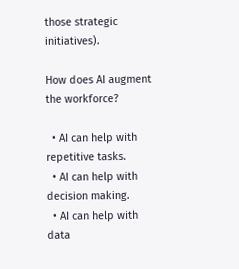those strategic initiatives).

How does AI augment the workforce?

  • AI can help with repetitive tasks.
  • AI can help with decision making.
  • AI can help with data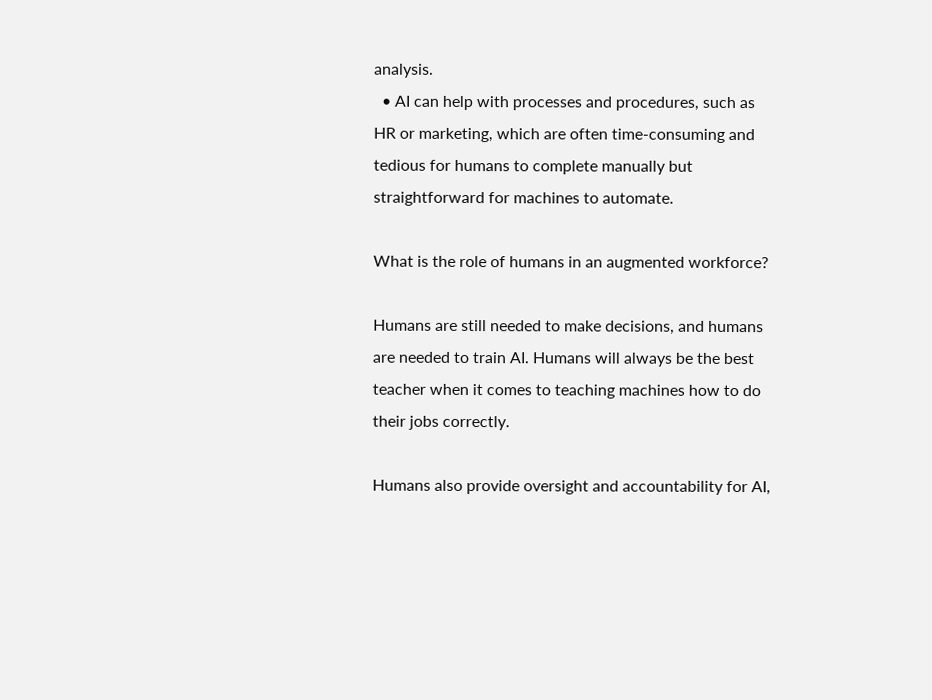analysis.
  • AI can help with processes and procedures, such as HR or marketing, which are often time-consuming and tedious for humans to complete manually but straightforward for machines to automate.

What is the role of humans in an augmented workforce?

Humans are still needed to make decisions, and humans are needed to train AI. Humans will always be the best teacher when it comes to teaching machines how to do their jobs correctly.

Humans also provide oversight and accountability for AI,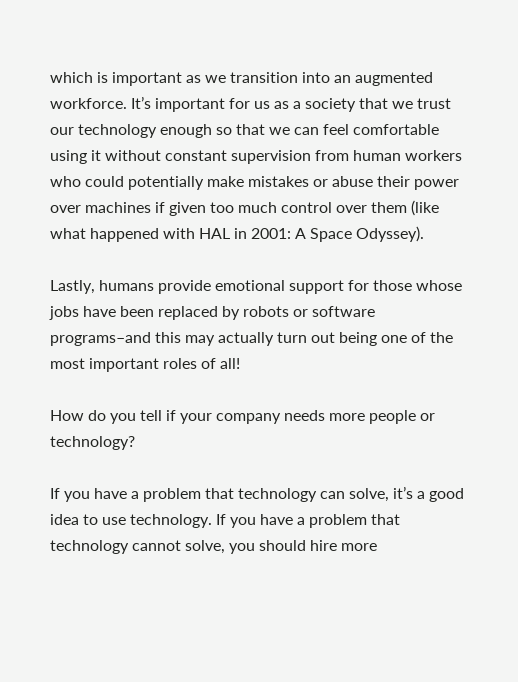which is important as we transition into an augmented workforce. It’s important for us as a society that we trust our technology enough so that we can feel comfortable using it without constant supervision from human workers who could potentially make mistakes or abuse their power over machines if given too much control over them (like what happened with HAL in 2001: A Space Odyssey).

Lastly, humans provide emotional support for those whose jobs have been replaced by robots or software programs–and this may actually turn out being one of the most important roles of all!

How do you tell if your company needs more people or technology?

If you have a problem that technology can solve, it’s a good idea to use technology. If you have a problem that technology cannot solve, you should hire more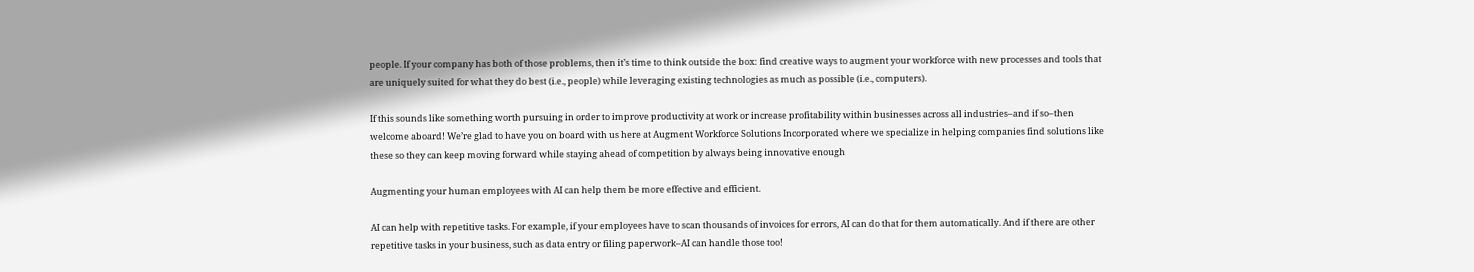people. If your company has both of those problems, then it’s time to think outside the box: find creative ways to augment your workforce with new processes and tools that are uniquely suited for what they do best (i.e., people) while leveraging existing technologies as much as possible (i.e., computers).

If this sounds like something worth pursuing in order to improve productivity at work or increase profitability within businesses across all industries–and if so–then welcome aboard! We’re glad to have you on board with us here at Augment Workforce Solutions Incorporated where we specialize in helping companies find solutions like these so they can keep moving forward while staying ahead of competition by always being innovative enough

Augmenting your human employees with AI can help them be more effective and efficient.

AI can help with repetitive tasks. For example, if your employees have to scan thousands of invoices for errors, AI can do that for them automatically. And if there are other repetitive tasks in your business, such as data entry or filing paperwork–AI can handle those too!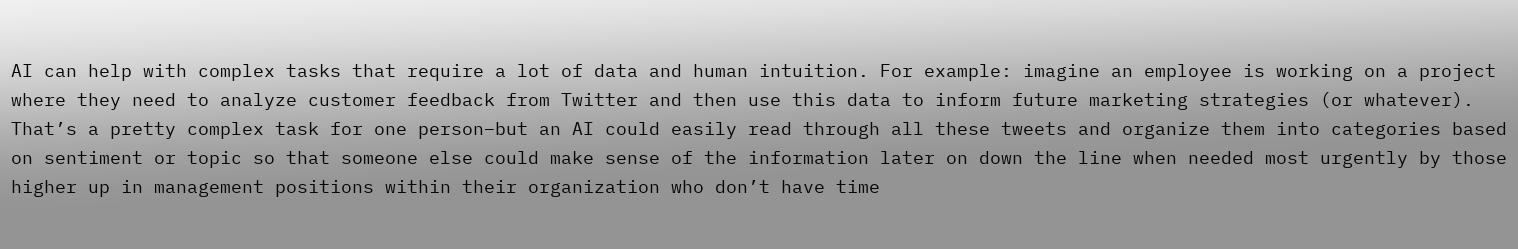AI can help with complex tasks that require a lot of data and human intuition. For example: imagine an employee is working on a project where they need to analyze customer feedback from Twitter and then use this data to inform future marketing strategies (or whatever). That’s a pretty complex task for one person–but an AI could easily read through all these tweets and organize them into categories based on sentiment or topic so that someone else could make sense of the information later on down the line when needed most urgently by those higher up in management positions within their organization who don’t have time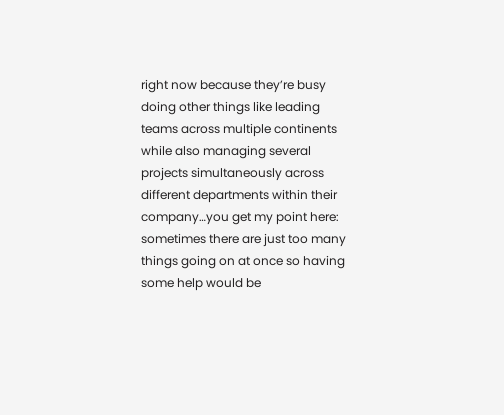right now because they’re busy doing other things like leading teams across multiple continents while also managing several projects simultaneously across different departments within their company…you get my point here: sometimes there are just too many things going on at once so having some help would be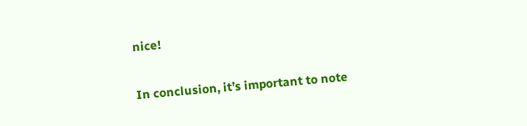nice!


In conclusion, it’s important to note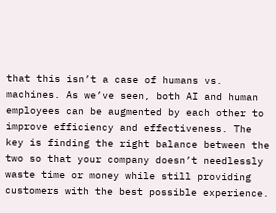that this isn’t a case of humans vs. machines. As we’ve seen, both AI and human employees can be augmented by each other to improve efficiency and effectiveness. The key is finding the right balance between the two so that your company doesn’t needlessly waste time or money while still providing customers with the best possible experience.